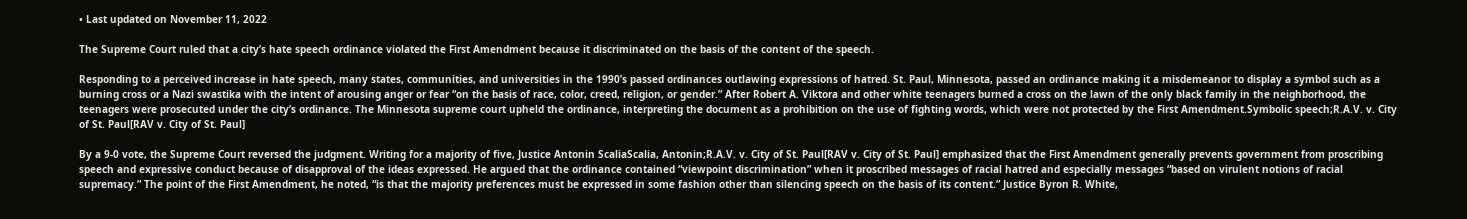• Last updated on November 11, 2022

The Supreme Court ruled that a city’s hate speech ordinance violated the First Amendment because it discriminated on the basis of the content of the speech.

Responding to a perceived increase in hate speech, many states, communities, and universities in the 1990’s passed ordinances outlawing expressions of hatred. St. Paul, Minnesota, passed an ordinance making it a misdemeanor to display a symbol such as a burning cross or a Nazi swastika with the intent of arousing anger or fear “on the basis of race, color, creed, religion, or gender.” After Robert A. Viktora and other white teenagers burned a cross on the lawn of the only black family in the neighborhood, the teenagers were prosecuted under the city’s ordinance. The Minnesota supreme court upheld the ordinance, interpreting the document as a prohibition on the use of fighting words, which were not protected by the First Amendment.Symbolic speech;R.A.V. v. City of St. Paul[RAV v. City of St. Paul]

By a 9-0 vote, the Supreme Court reversed the judgment. Writing for a majority of five, Justice Antonin ScaliaScalia, Antonin;R.A.V. v. City of St. Paul[RAV v. City of St. Paul] emphasized that the First Amendment generally prevents government from proscribing speech and expressive conduct because of disapproval of the ideas expressed. He argued that the ordinance contained “viewpoint discrimination” when it proscribed messages of racial hatred and especially messages “based on virulent notions of racial supremacy.” The point of the First Amendment, he noted, “is that the majority preferences must be expressed in some fashion other than silencing speech on the basis of its content.” Justice Byron R. White,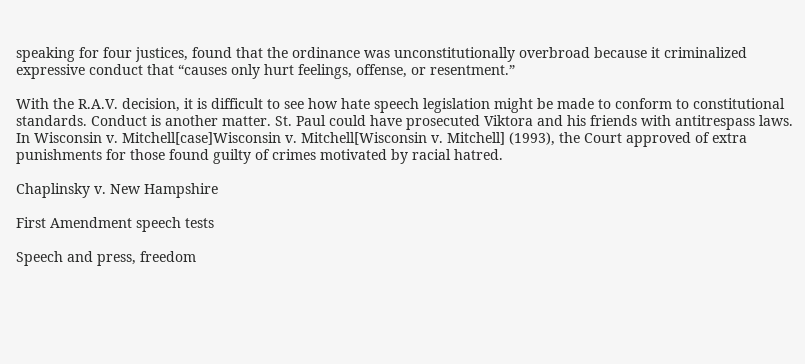speaking for four justices, found that the ordinance was unconstitutionally overbroad because it criminalized expressive conduct that “causes only hurt feelings, offense, or resentment.”

With the R.A.V. decision, it is difficult to see how hate speech legislation might be made to conform to constitutional standards. Conduct is another matter. St. Paul could have prosecuted Viktora and his friends with antitrespass laws. In Wisconsin v. Mitchell[case]Wisconsin v. Mitchell[Wisconsin v. Mitchell] (1993), the Court approved of extra punishments for those found guilty of crimes motivated by racial hatred.

Chaplinsky v. New Hampshire

First Amendment speech tests

Speech and press, freedom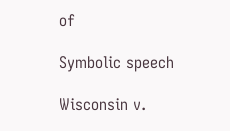of

Symbolic speech

Wisconsin v.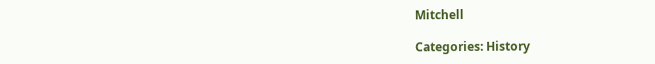Mitchell

Categories: History